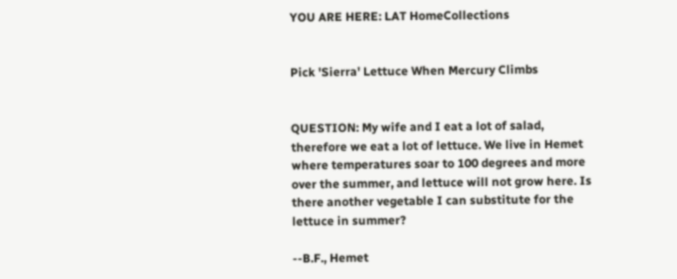YOU ARE HERE: LAT HomeCollections


Pick 'Sierra' Lettuce When Mercury Climbs


QUESTION: My wife and I eat a lot of salad, therefore we eat a lot of lettuce. We live in Hemet where temperatures soar to 100 degrees and more over the summer, and lettuce will not grow here. Is there another vegetable I can substitute for the lettuce in summer?

--B.F., Hemet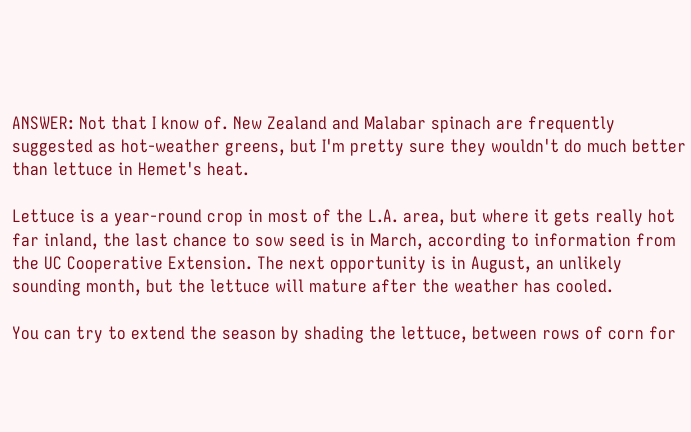ANSWER: Not that I know of. New Zealand and Malabar spinach are frequently suggested as hot-weather greens, but I'm pretty sure they wouldn't do much better than lettuce in Hemet's heat.

Lettuce is a year-round crop in most of the L.A. area, but where it gets really hot far inland, the last chance to sow seed is in March, according to information from the UC Cooperative Extension. The next opportunity is in August, an unlikely sounding month, but the lettuce will mature after the weather has cooled.

You can try to extend the season by shading the lettuce, between rows of corn for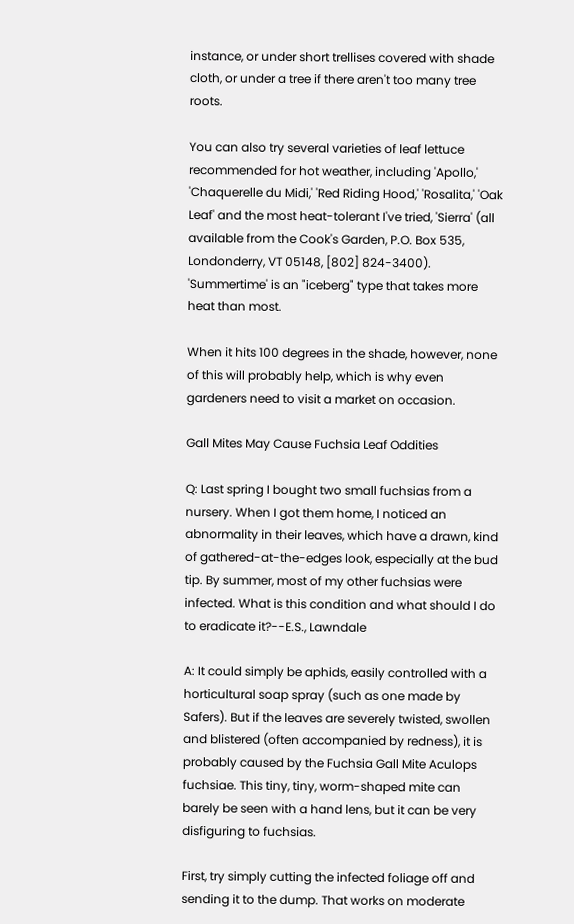instance, or under short trellises covered with shade cloth, or under a tree if there aren't too many tree roots.

You can also try several varieties of leaf lettuce recommended for hot weather, including 'Apollo,' 'Chaquerelle du Midi,' 'Red Riding Hood,' 'Rosalita,' 'Oak Leaf' and the most heat-tolerant I've tried, 'Sierra' (all available from the Cook's Garden, P.O. Box 535, Londonderry, VT 05148, [802] 824-3400). 'Summertime' is an "iceberg" type that takes more heat than most.

When it hits 100 degrees in the shade, however, none of this will probably help, which is why even gardeners need to visit a market on occasion.

Gall Mites May Cause Fuchsia Leaf Oddities

Q: Last spring I bought two small fuchsias from a nursery. When I got them home, I noticed an abnormality in their leaves, which have a drawn, kind of gathered-at-the-edges look, especially at the bud tip. By summer, most of my other fuchsias were infected. What is this condition and what should I do to eradicate it?--E.S., Lawndale

A: It could simply be aphids, easily controlled with a horticultural soap spray (such as one made by Safers). But if the leaves are severely twisted, swollen and blistered (often accompanied by redness), it is probably caused by the Fuchsia Gall Mite Aculops fuchsiae. This tiny, tiny, worm-shaped mite can barely be seen with a hand lens, but it can be very disfiguring to fuchsias.

First, try simply cutting the infected foliage off and sending it to the dump. That works on moderate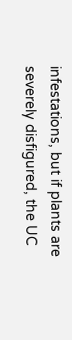infestations, but if plants are severely disfigured, the UC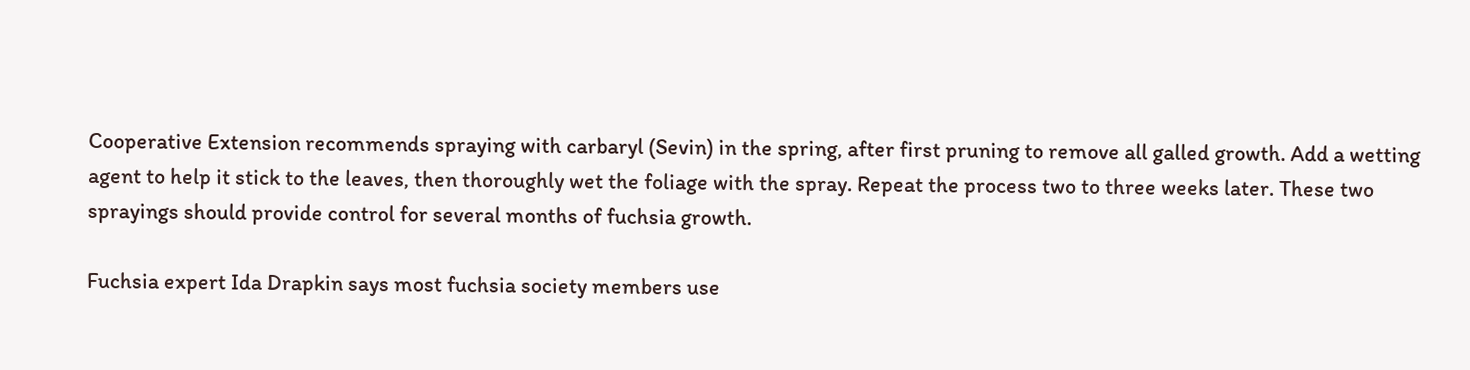Cooperative Extension recommends spraying with carbaryl (Sevin) in the spring, after first pruning to remove all galled growth. Add a wetting agent to help it stick to the leaves, then thoroughly wet the foliage with the spray. Repeat the process two to three weeks later. These two sprayings should provide control for several months of fuchsia growth.

Fuchsia expert Ida Drapkin says most fuchsia society members use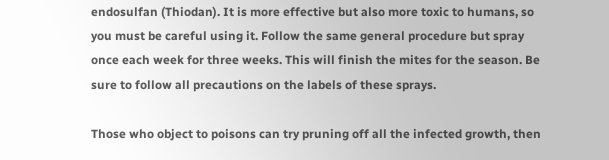endosulfan (Thiodan). It is more effective but also more toxic to humans, so you must be careful using it. Follow the same general procedure but spray once each week for three weeks. This will finish the mites for the season. Be sure to follow all precautions on the labels of these sprays.

Those who object to poisons can try pruning off all the infected growth, then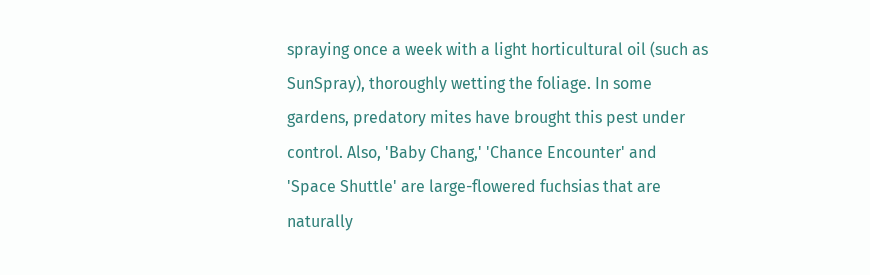spraying once a week with a light horticultural oil (such as SunSpray), thoroughly wetting the foliage. In some gardens, predatory mites have brought this pest under control. Also, 'Baby Chang,' 'Chance Encounter' and 'Space Shuttle' are large-flowered fuchsias that are naturally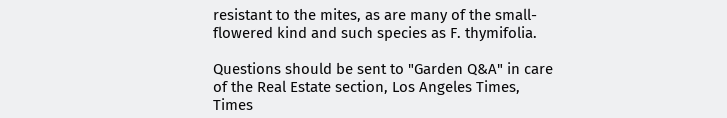resistant to the mites, as are many of the small-flowered kind and such species as F. thymifolia.

Questions should be sent to "Garden Q&A" in care of the Real Estate section, Los Angeles Times, Times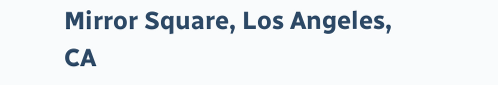Mirror Square, Los Angeles, CA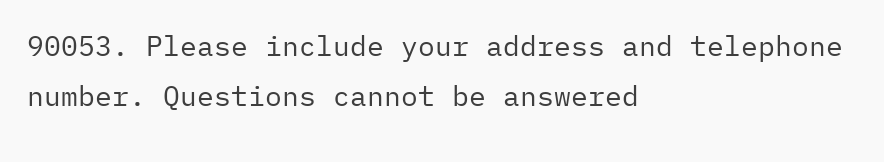90053. Please include your address and telephone number. Questions cannot be answered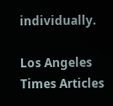individually.

Los Angeles Times Articles